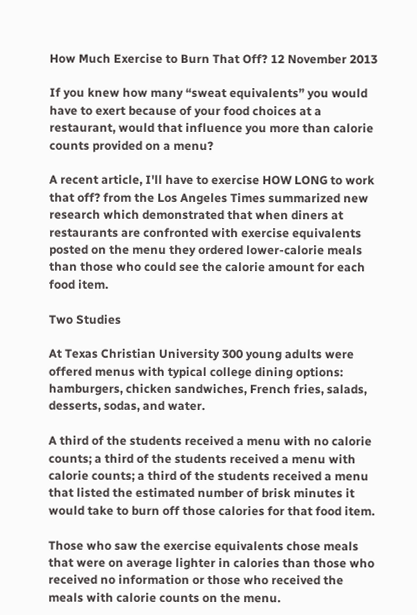How Much Exercise to Burn That Off? 12 November 2013

If you knew how many “sweat equivalents” you would have to exert because of your food choices at a restaurant, would that influence you more than calorie counts provided on a menu?

A recent article, I'll have to exercise HOW LONG to work that off? from the Los Angeles Times summarized new research which demonstrated that when diners at restaurants are confronted with exercise equivalents posted on the menu they ordered lower-calorie meals than those who could see the calorie amount for each food item.

Two Studies

At Texas Christian University 300 young adults were offered menus with typical college dining options: hamburgers, chicken sandwiches, French fries, salads, desserts, sodas, and water.

A third of the students received a menu with no calorie counts; a third of the students received a menu with calorie counts; a third of the students received a menu that listed the estimated number of brisk minutes it would take to burn off those calories for that food item.

Those who saw the exercise equivalents chose meals that were on average lighter in calories than those who received no information or those who received the meals with calorie counts on the menu.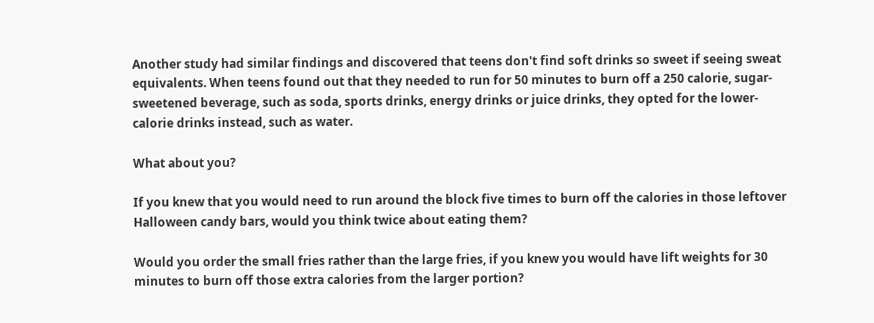Another study had similar findings and discovered that teens don't find soft drinks so sweet if seeing sweat equivalents. When teens found out that they needed to run for 50 minutes to burn off a 250 calorie, sugar-sweetened beverage, such as soda, sports drinks, energy drinks or juice drinks, they opted for the lower-calorie drinks instead, such as water.

What about you?

If you knew that you would need to run around the block five times to burn off the calories in those leftover Halloween candy bars, would you think twice about eating them?

Would you order the small fries rather than the large fries, if you knew you would have lift weights for 30 minutes to burn off those extra calories from the larger portion?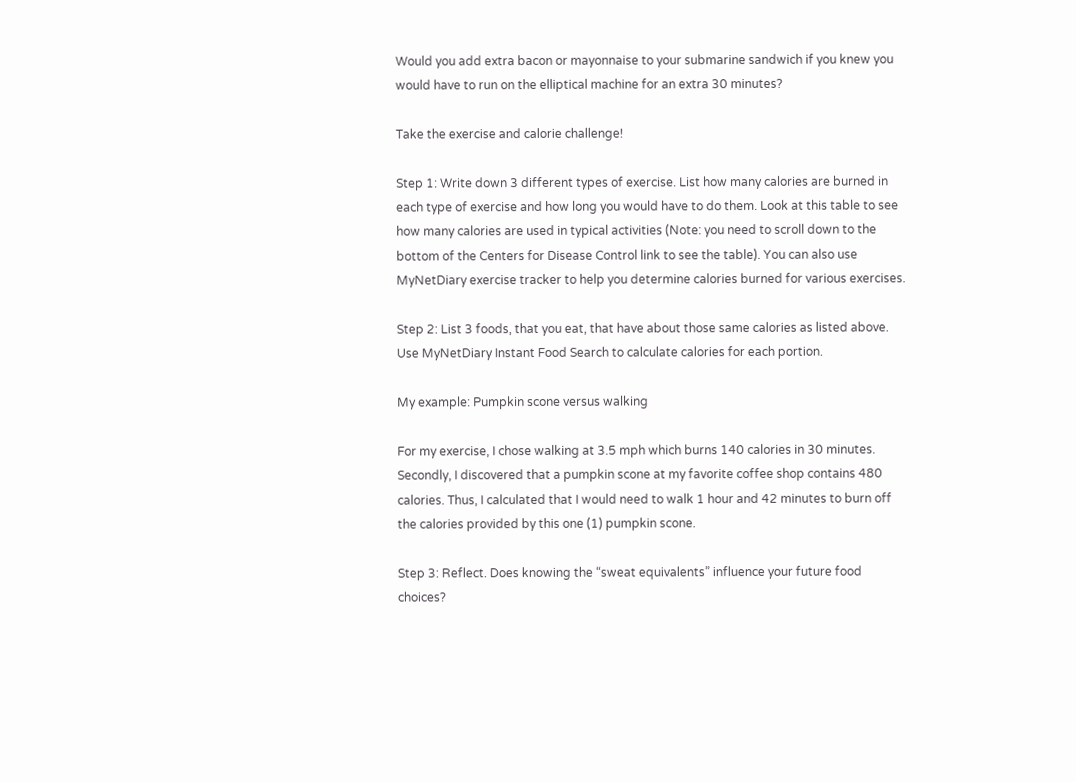Would you add extra bacon or mayonnaise to your submarine sandwich if you knew you would have to run on the elliptical machine for an extra 30 minutes?

Take the exercise and calorie challenge!

Step 1: Write down 3 different types of exercise. List how many calories are burned in each type of exercise and how long you would have to do them. Look at this table to see how many calories are used in typical activities (Note: you need to scroll down to the bottom of the Centers for Disease Control link to see the table). You can also use MyNetDiary exercise tracker to help you determine calories burned for various exercises.

Step 2: List 3 foods, that you eat, that have about those same calories as listed above. Use MyNetDiary Instant Food Search to calculate calories for each portion.

My example: Pumpkin scone versus walking

For my exercise, I chose walking at 3.5 mph which burns 140 calories in 30 minutes. Secondly, I discovered that a pumpkin scone at my favorite coffee shop contains 480 calories. Thus, I calculated that I would need to walk 1 hour and 42 minutes to burn off the calories provided by this one (1) pumpkin scone.

Step 3: Reflect. Does knowing the “sweat equivalents” influence your future food choices?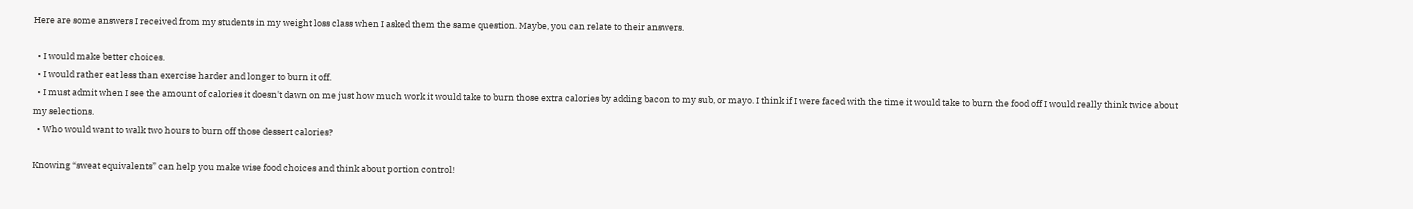Here are some answers I received from my students in my weight loss class when I asked them the same question. Maybe, you can relate to their answers.

  • I would make better choices.
  • I would rather eat less than exercise harder and longer to burn it off.
  • I must admit when I see the amount of calories it doesn't dawn on me just how much work it would take to burn those extra calories by adding bacon to my sub, or mayo. I think if I were faced with the time it would take to burn the food off I would really think twice about my selections.
  • Who would want to walk two hours to burn off those dessert calories?

Knowing “sweat equivalents” can help you make wise food choices and think about portion control!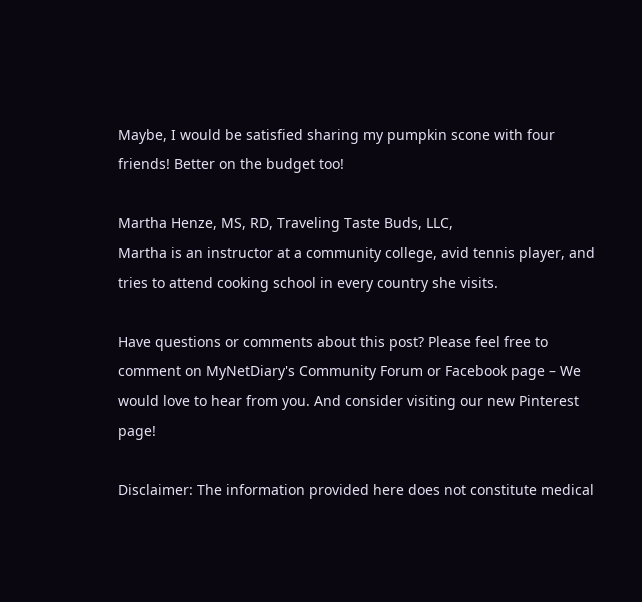Maybe, I would be satisfied sharing my pumpkin scone with four friends! Better on the budget too!

Martha Henze, MS, RD, Traveling Taste Buds, LLC,
Martha is an instructor at a community college, avid tennis player, and tries to attend cooking school in every country she visits.

Have questions or comments about this post? Please feel free to comment on MyNetDiary's Community Forum or Facebook page – We would love to hear from you. And consider visiting our new Pinterest page!

Disclaimer: The information provided here does not constitute medical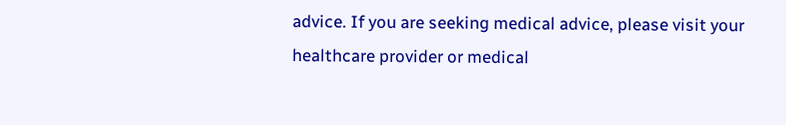advice. If you are seeking medical advice, please visit your healthcare provider or medical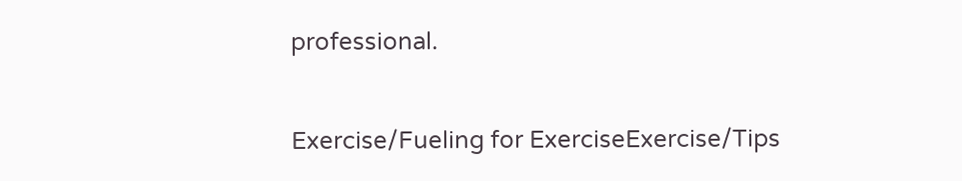professional.


Exercise/Fueling for ExerciseExercise/Tips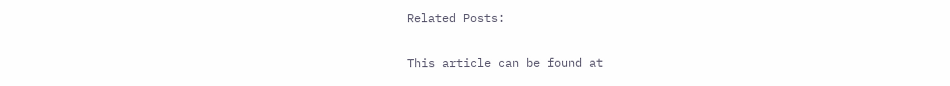Related Posts:

This article can be found at